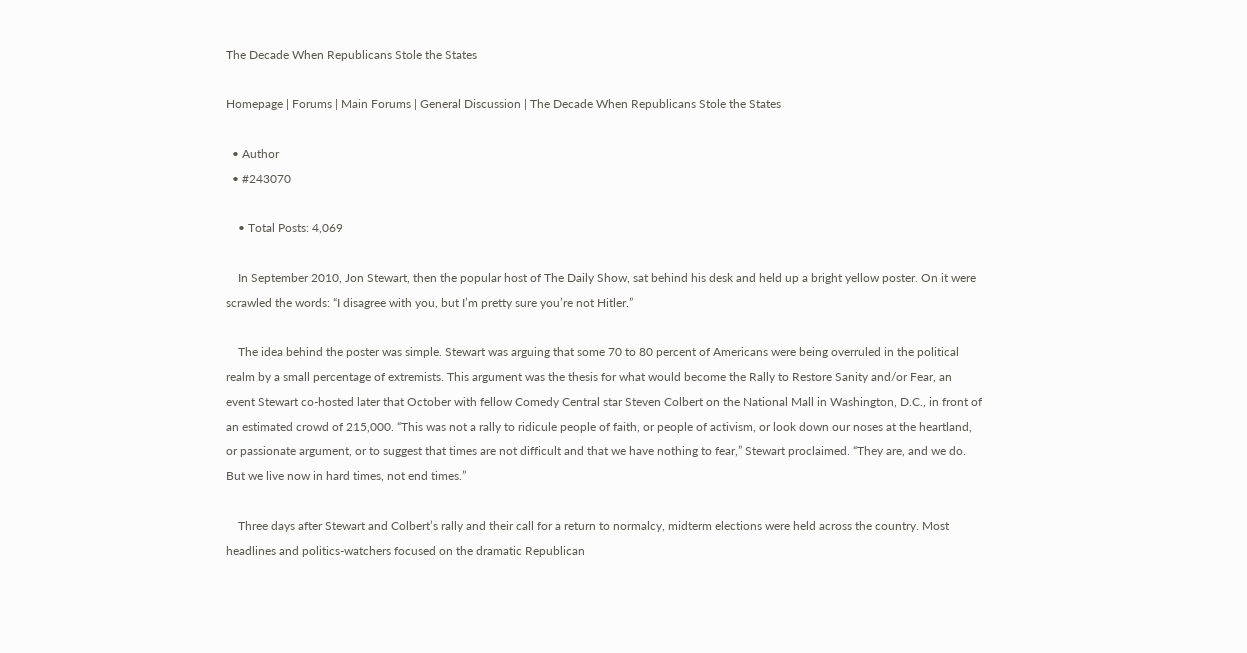The Decade When Republicans Stole the States

Homepage | Forums | Main Forums | General Discussion | The Decade When Republicans Stole the States

  • Author
  • #243070

    • Total Posts: 4,069

    In September 2010, Jon Stewart, then the popular host of The Daily Show, sat behind his desk and held up a bright yellow poster. On it were scrawled the words: “I disagree with you, but I’m pretty sure you’re not Hitler.”

    The idea behind the poster was simple. Stewart was arguing that some 70 to 80 percent of Americans were being overruled in the political realm by a small percentage of extremists. This argument was the thesis for what would become the Rally to Restore Sanity and/or Fear, an event Stewart co-hosted later that October with fellow Comedy Central star Steven Colbert on the National Mall in Washington, D.C., in front of an estimated crowd of 215,000. “This was not a rally to ridicule people of faith, or people of activism, or look down our noses at the heartland, or passionate argument, or to suggest that times are not difficult and that we have nothing to fear,” Stewart proclaimed. “They are, and we do. But we live now in hard times, not end times.”

    Three days after Stewart and Colbert’s rally and their call for a return to normalcy, midterm elections were held across the country. Most headlines and politics-watchers focused on the dramatic Republican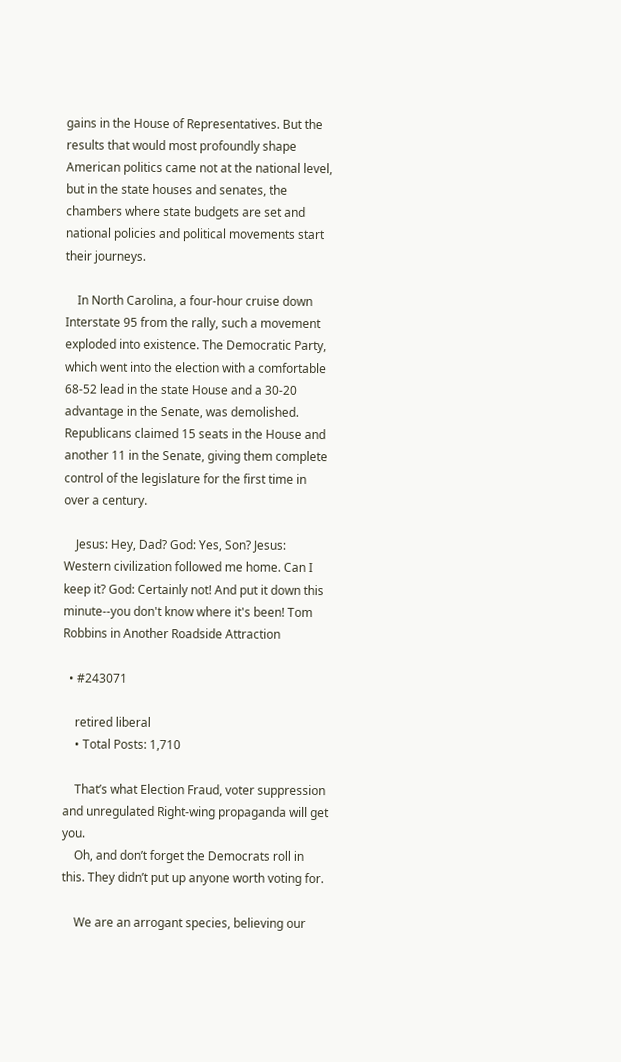gains in the House of Representatives. But the results that would most profoundly shape American politics came not at the national level, but in the state houses and senates, the chambers where state budgets are set and national policies and political movements start their journeys.

    In North Carolina, a four-hour cruise down Interstate 95 from the rally, such a movement exploded into existence. The Democratic Party, which went into the election with a comfortable 68-52 lead in the state House and a 30-20 advantage in the Senate, was demolished. Republicans claimed 15 seats in the House and another 11 in the Senate, giving them complete control of the legislature for the first time in over a century.

    Jesus: Hey, Dad? God: Yes, Son? Jesus: Western civilization followed me home. Can I keep it? God: Certainly not! And put it down this minute--you don't know where it's been! Tom Robbins in Another Roadside Attraction

  • #243071

    retired liberal
    • Total Posts: 1,710

    That’s what Election Fraud, voter suppression and unregulated Right-wing propaganda will get you.
    Oh, and don’t forget the Democrats roll in this. They didn’t put up anyone worth voting for.

    We are an arrogant species, believing our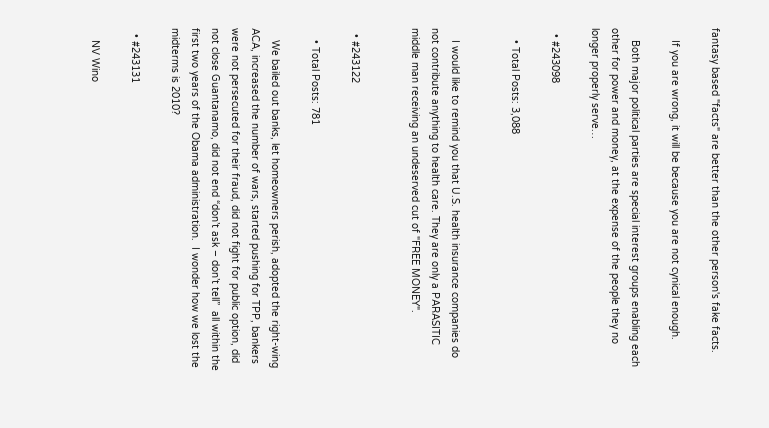fantasy based "facts" are better than the other person's fake facts.

    If you are wrong, it will be because you are not cynical enough.

    Both major political parties are special interest groups enabling each other for power and money, at the expense of the people they no longer properly serve…

  • #243098

    • Total Posts: 3,088


    I would like to remind you that U.S. health insurance companies do not contribute anything to health care. They are only a PARASITIC middle man receiving an undeserved cut of "FREE MONEY".


  • #243122

    • Total Posts: 781

    We bailed out banks, let homeowners perish, adopted the right-wing ACA, increased the number of wars, started pushing for TPP, bankers were not persecuted for their fraud, did not fight for public option, did not close Guantanamo, did not end “don’t ask – don’t tell”  all within the first two years of the Obama administration.  I wonder how we lost the midterms is 2010?

  • #243131

    NV Wino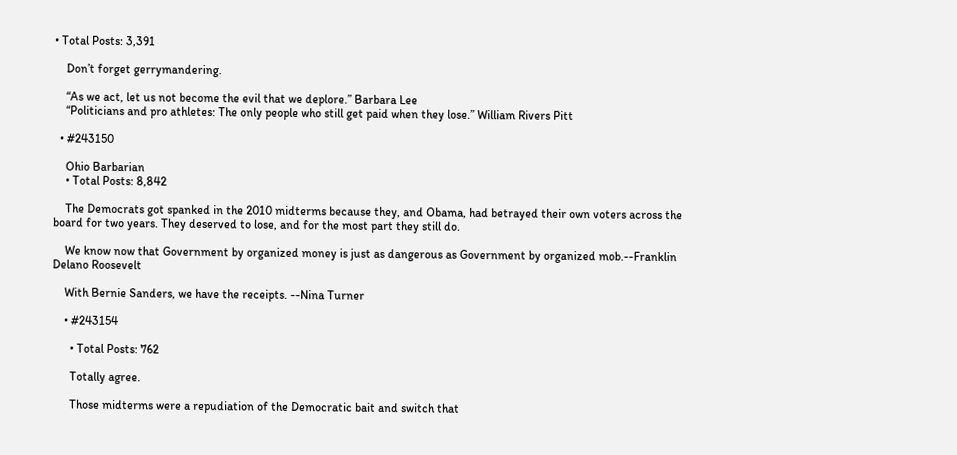• Total Posts: 3,391

    Don’t forget gerrymandering.

    “As we act, let us not become the evil that we deplore.” Barbara Lee
    “Politicians and pro athletes: The only people who still get paid when they lose.” William Rivers Pitt

  • #243150

    Ohio Barbarian
    • Total Posts: 8,842

    The Democrats got spanked in the 2010 midterms because they, and Obama, had betrayed their own voters across the board for two years. They deserved to lose, and for the most part they still do.

    We know now that Government by organized money is just as dangerous as Government by organized mob.--Franklin Delano Roosevelt

    With Bernie Sanders, we have the receipts. --Nina Turner

    • #243154

      • Total Posts: 762

      Totally agree.

      Those midterms were a repudiation of the Democratic bait and switch that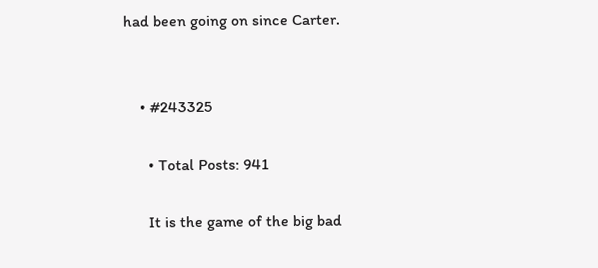had been going on since Carter.


    • #243325

      • Total Posts: 941

      It is the game of the big bad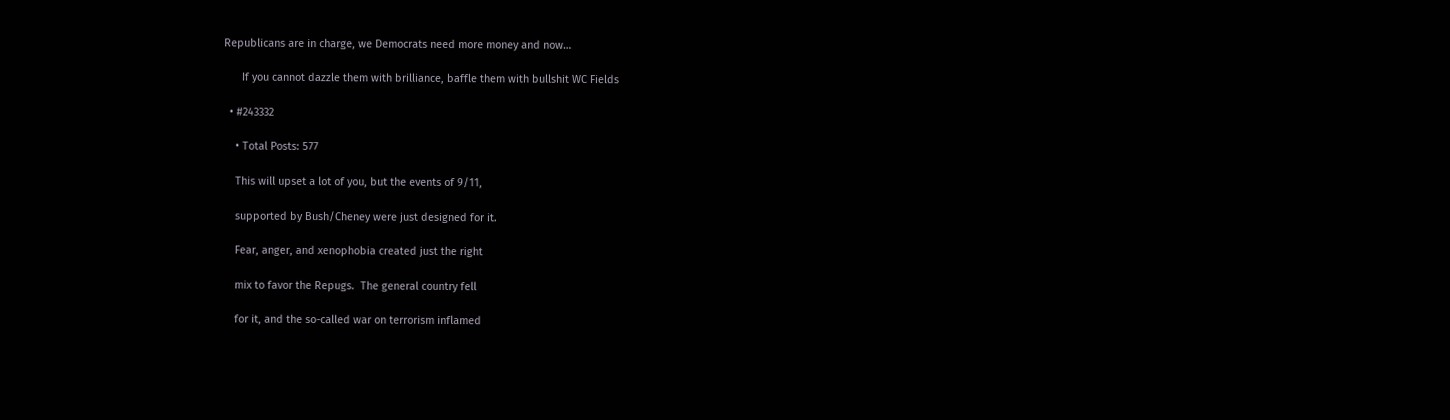Republicans are in charge, we Democrats need more money and now…

      If you cannot dazzle them with brilliance, baffle them with bullshit WC Fields

  • #243332

    • Total Posts: 577

    This will upset a lot of you, but the events of 9/11,

    supported by Bush/Cheney were just designed for it.

    Fear, anger, and xenophobia created just the right

    mix to favor the Repugs.  The general country fell

    for it, and the so-called war on terrorism inflamed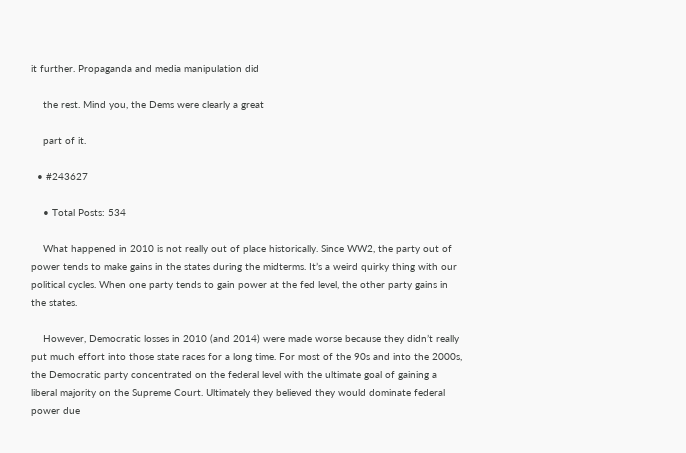it further. Propaganda and media manipulation did

    the rest. Mind you, the Dems were clearly a great

    part of it.

  • #243627

    • Total Posts: 534

    What happened in 2010 is not really out of place historically. Since WW2, the party out of power tends to make gains in the states during the midterms. It’s a weird quirky thing with our political cycles. When one party tends to gain power at the fed level, the other party gains in the states.

    However, Democratic losses in 2010 (and 2014) were made worse because they didn’t really put much effort into those state races for a long time. For most of the 90s and into the 2000s, the Democratic party concentrated on the federal level with the ultimate goal of gaining a liberal majority on the Supreme Court. Ultimately they believed they would dominate federal power due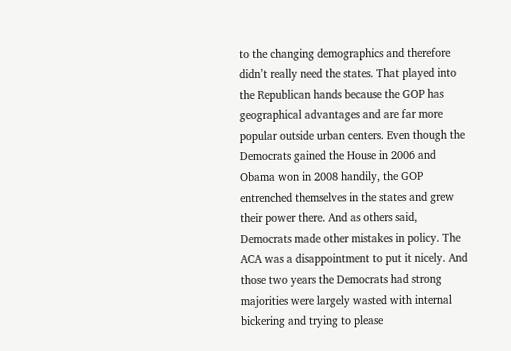to the changing demographics and therefore didn’t really need the states. That played into the Republican hands because the GOP has geographical advantages and are far more popular outside urban centers. Even though the Democrats gained the House in 2006 and Obama won in 2008 handily, the GOP entrenched themselves in the states and grew their power there. And as others said, Democrats made other mistakes in policy. The ACA was a disappointment to put it nicely. And those two years the Democrats had strong majorities were largely wasted with internal bickering and trying to please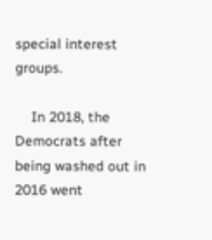special interest groups.

    In 2018, the Democrats after being washed out in 2016 went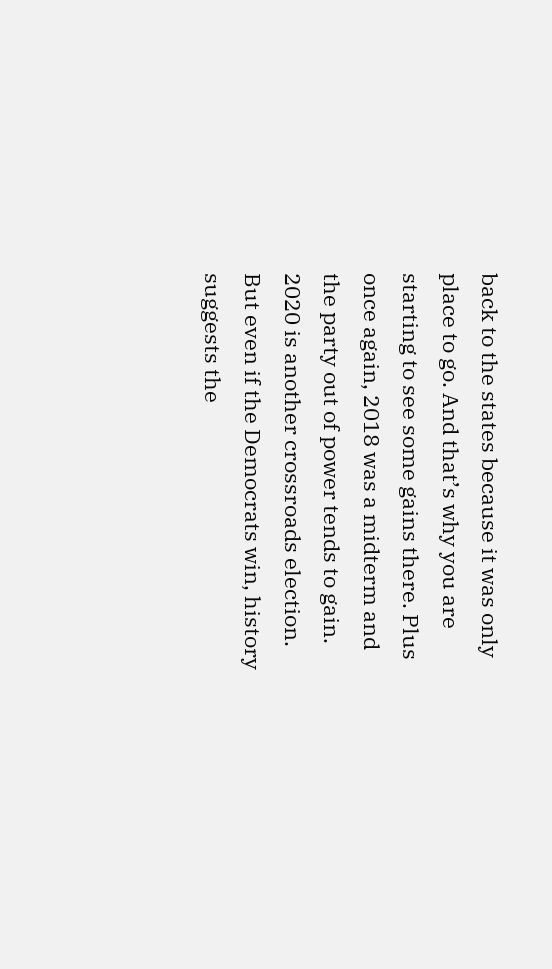back to the states because it was only place to go. And that’s why you are starting to see some gains there. Plus once again, 2018 was a midterm and the party out of power tends to gain. 2020 is another crossroads election. But even if the Democrats win, history suggests the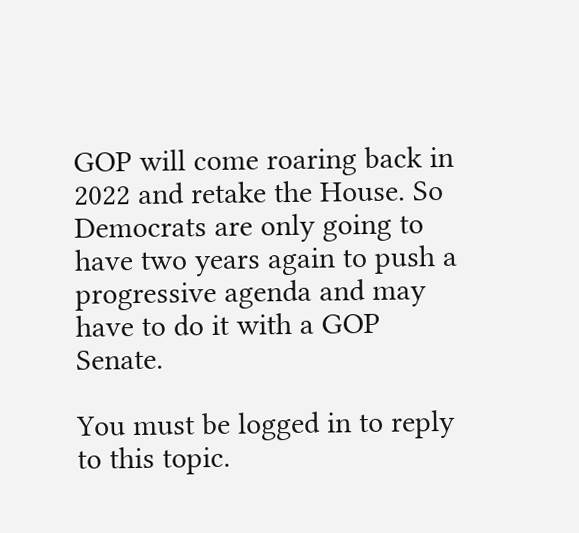GOP will come roaring back in 2022 and retake the House. So Democrats are only going to have two years again to push a progressive agenda and may have to do it with a GOP Senate.

You must be logged in to reply to this topic.